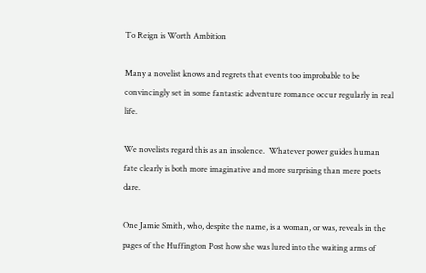To Reign is Worth Ambition

Many a novelist knows and regrets that events too improbable to be convincingly set in some fantastic adventure romance occur regularly in real life.

We novelists regard this as an insolence.  Whatever power guides human fate clearly is both more imaginative and more surprising than mere poets dare.

One Jamie Smith, who, despite the name, is a woman, or was, reveals in the pages of the Huffington Post how she was lured into the waiting arms of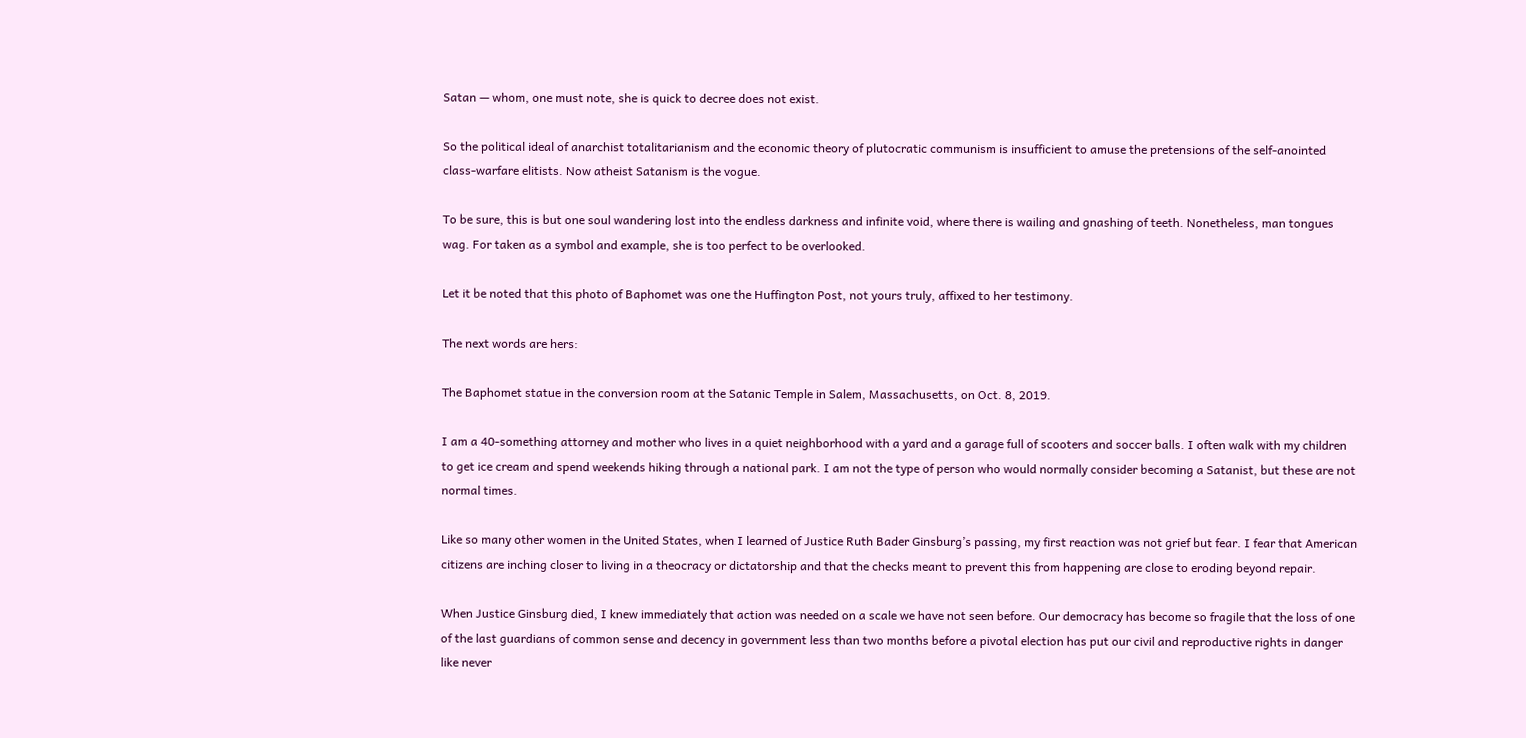Satan — whom, one must note, she is quick to decree does not exist.

So the political ideal of anarchist totalitarianism and the economic theory of plutocratic communism is insufficient to amuse the pretensions of the self-anointed class-warfare elitists. Now atheist Satanism is the vogue.

To be sure, this is but one soul wandering lost into the endless darkness and infinite void, where there is wailing and gnashing of teeth. Nonetheless, man tongues wag. For taken as a symbol and example, she is too perfect to be overlooked.

Let it be noted that this photo of Baphomet was one the Huffington Post, not yours truly, affixed to her testimony.

The next words are hers:

The Baphomet statue in the conversion room at the Satanic Temple in Salem, Massachusetts, on Oct. 8, 2019.

I am a 40-something attorney and mother who lives in a quiet neighborhood with a yard and a garage full of scooters and soccer balls. I often walk with my children to get ice cream and spend weekends hiking through a national park. I am not the type of person who would normally consider becoming a Satanist, but these are not normal times.

Like so many other women in the United States, when I learned of Justice Ruth Bader Ginsburg’s passing, my first reaction was not grief but fear. I fear that American citizens are inching closer to living in a theocracy or dictatorship and that the checks meant to prevent this from happening are close to eroding beyond repair.

When Justice Ginsburg died, I knew immediately that action was needed on a scale we have not seen before. Our democracy has become so fragile that the loss of one of the last guardians of common sense and decency in government less than two months before a pivotal election has put our civil and reproductive rights in danger like never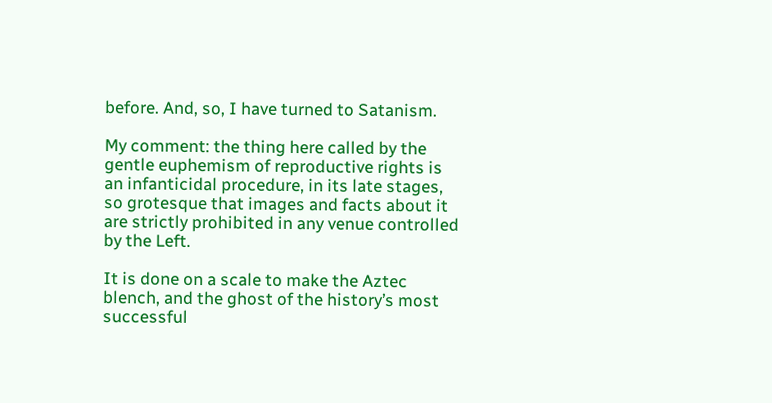before. And, so, I have turned to Satanism.

My comment: the thing here called by the gentle euphemism of reproductive rights is an infanticidal procedure, in its late stages, so grotesque that images and facts about it are strictly prohibited in any venue controlled by the Left.

It is done on a scale to make the Aztec blench, and the ghost of the history’s most successful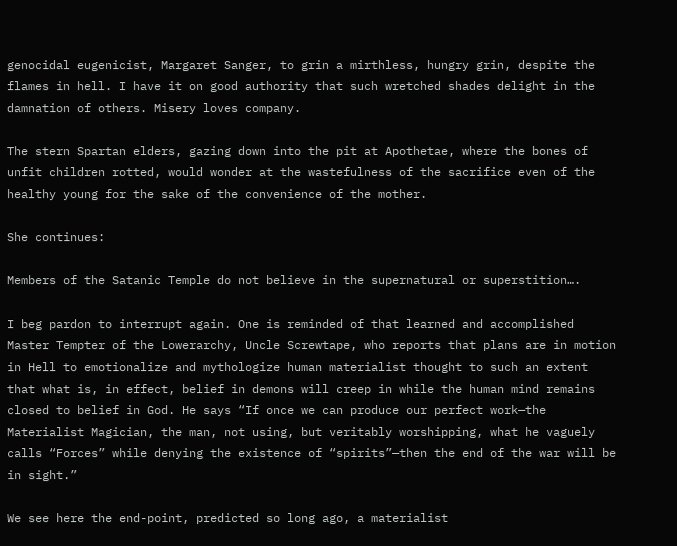genocidal eugenicist, Margaret Sanger, to grin a mirthless, hungry grin, despite the flames in hell. I have it on good authority that such wretched shades delight in the damnation of others. Misery loves company.

The stern Spartan elders, gazing down into the pit at Apothetae, where the bones of unfit children rotted, would wonder at the wastefulness of the sacrifice even of the healthy young for the sake of the convenience of the mother.

She continues:

Members of the Satanic Temple do not believe in the supernatural or superstition….

I beg pardon to interrupt again. One is reminded of that learned and accomplished Master Tempter of the Lowerarchy, Uncle Screwtape, who reports that plans are in motion in Hell to emotionalize and mythologize human materialist thought to such an extent that what is, in effect, belief in demons will creep in while the human mind remains closed to belief in God. He says “If once we can produce our perfect work—the Materialist Magician, the man, not using, but veritably worshipping, what he vaguely calls “Forces” while denying the existence of “spirits”—then the end of the war will be in sight.”

We see here the end-point, predicted so long ago, a materialist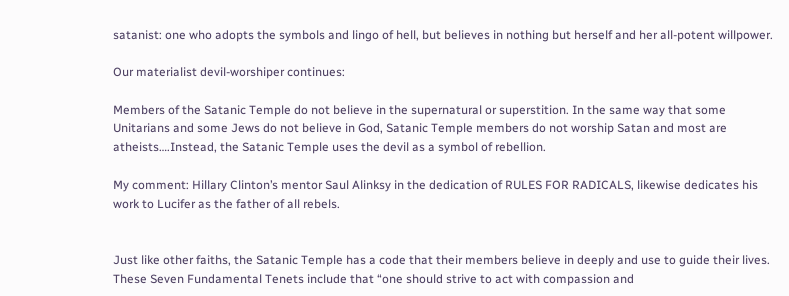satanist: one who adopts the symbols and lingo of hell, but believes in nothing but herself and her all-potent willpower.

Our materialist devil-worshiper continues:

Members of the Satanic Temple do not believe in the supernatural or superstition. In the same way that some Unitarians and some Jews do not believe in God, Satanic Temple members do not worship Satan and most are atheists….Instead, the Satanic Temple uses the devil as a symbol of rebellion.

My comment: Hillary Clinton’s mentor Saul Alinksy in the dedication of RULES FOR RADICALS, likewise dedicates his work to Lucifer as the father of all rebels.


Just like other faiths, the Satanic Temple has a code that their members believe in deeply and use to guide their lives. These Seven Fundamental Tenets include that “one should strive to act with compassion and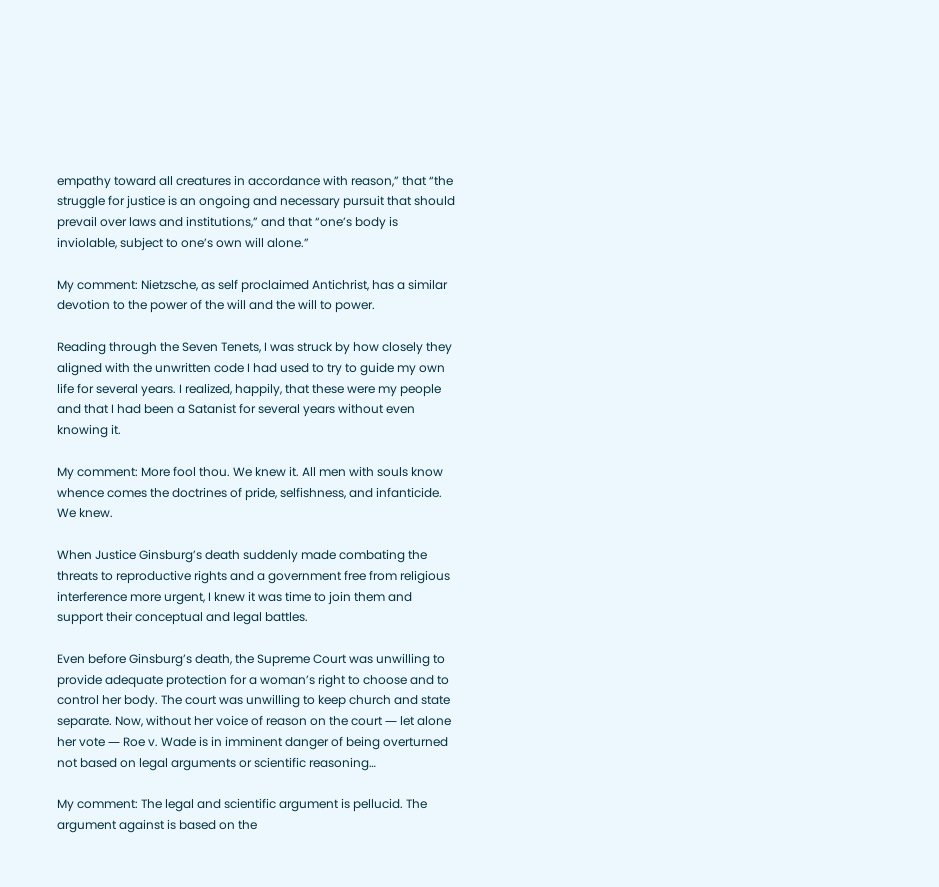empathy toward all creatures in accordance with reason,” that “the struggle for justice is an ongoing and necessary pursuit that should prevail over laws and institutions,” and that “one’s body is inviolable, subject to one’s own will alone.”

My comment: Nietzsche, as self proclaimed Antichrist, has a similar devotion to the power of the will and the will to power.

Reading through the Seven Tenets, I was struck by how closely they aligned with the unwritten code I had used to try to guide my own life for several years. I realized, happily, that these were my people and that I had been a Satanist for several years without even knowing it.

My comment: More fool thou. We knew it. All men with souls know whence comes the doctrines of pride, selfishness, and infanticide. We knew.

When Justice Ginsburg’s death suddenly made combating the threats to reproductive rights and a government free from religious interference more urgent, I knew it was time to join them and support their conceptual and legal battles.

Even before Ginsburg’s death, the Supreme Court was unwilling to provide adequate protection for a woman’s right to choose and to control her body. The court was unwilling to keep church and state separate. Now, without her voice of reason on the court ― let alone her vote ― Roe v. Wade is in imminent danger of being overturned not based on legal arguments or scientific reasoning…

My comment: The legal and scientific argument is pellucid. The argument against is based on the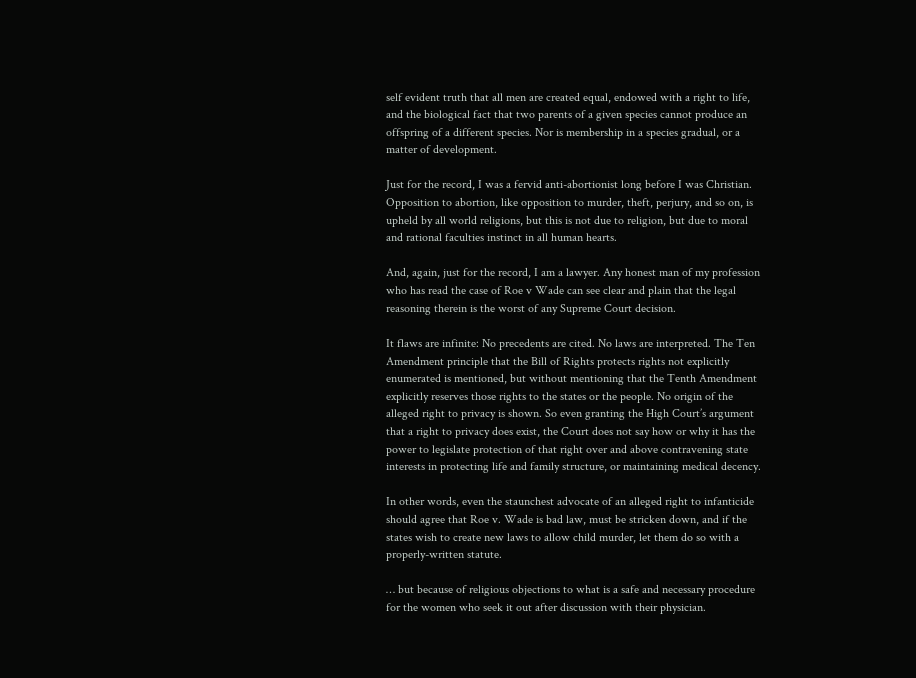self evident truth that all men are created equal, endowed with a right to life, and the biological fact that two parents of a given species cannot produce an offspring of a different species. Nor is membership in a species gradual, or a matter of development.

Just for the record, I was a fervid anti-abortionist long before I was Christian. Opposition to abortion, like opposition to murder, theft, perjury, and so on, is upheld by all world religions, but this is not due to religion, but due to moral and rational faculties instinct in all human hearts.

And, again, just for the record, I am a lawyer. Any honest man of my profession who has read the case of Roe v Wade can see clear and plain that the legal reasoning therein is the worst of any Supreme Court decision.

It flaws are infinite: No precedents are cited. No laws are interpreted. The Ten Amendment principle that the Bill of Rights protects rights not explicitly enumerated is mentioned, but without mentioning that the Tenth Amendment explicitly reserves those rights to the states or the people. No origin of the alleged right to privacy is shown. So even granting the High Court’s argument that a right to privacy does exist, the Court does not say how or why it has the power to legislate protection of that right over and above contravening state interests in protecting life and family structure, or maintaining medical decency.

In other words, even the staunchest advocate of an alleged right to infanticide should agree that Roe v. Wade is bad law, must be stricken down, and if the states wish to create new laws to allow child murder, let them do so with a properly-written statute.

… but because of religious objections to what is a safe and necessary procedure for the women who seek it out after discussion with their physician.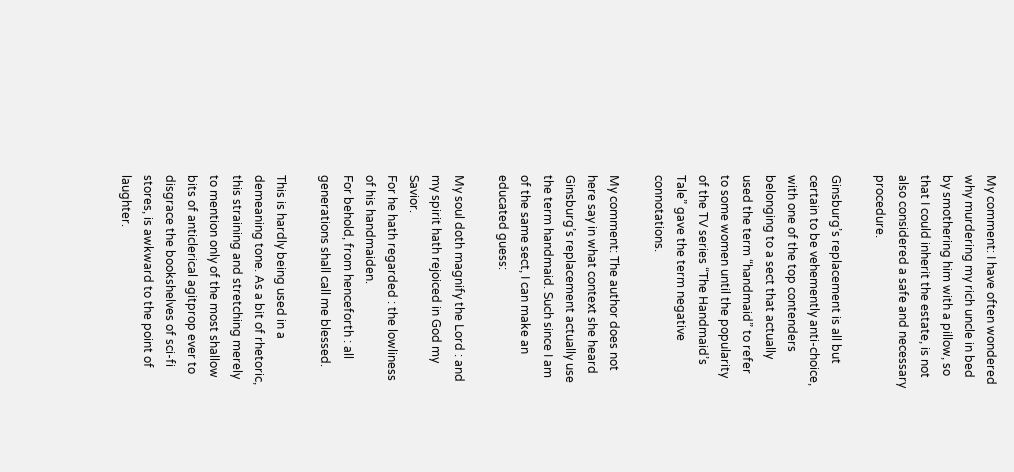My comment: I have often wondered why murdering my rich uncle in bed by smothering him with a pillow, so that I could inherit the estate, is not also considered a safe and necessary procedure.

Ginsburg’s replacement is all but certain to be vehemently anti-choice, with one of the top contenders belonging to a sect that actually used the term “handmaid” to refer to some women until the popularity of the TV series “The Handmaid’s Tale” gave the term negative connotations.

My comment: The author does not here say in what context she heard Ginsburg’s replacement actually use the term handmaid. Such since I am of the same sect, I can make an educated guess:

My soul doth magnify the Lord : and my spirit hath rejoiced in God my Savior.
For he hath regarded : the lowliness of his handmaiden.
For behold, from henceforth : all generations shall call me blessed.

This is hardly being used in a demeaning tone. As a bit of rhetoric, this straining and stretching merely to mention only of the most shallow bits of anticlerical agitprop ever to disgrace the bookshelves of sci-fi stores, is awkward to the point of laughter.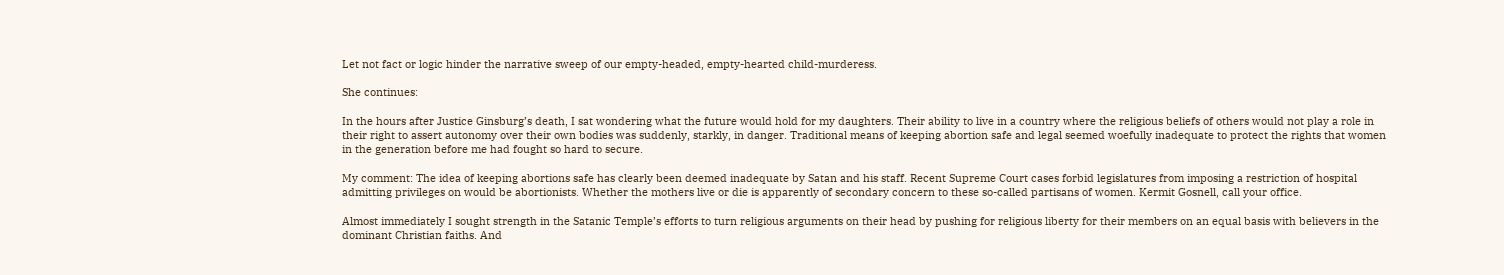Let not fact or logic hinder the narrative sweep of our empty-headed, empty-hearted child-murderess.

She continues:

In the hours after Justice Ginsburg’s death, I sat wondering what the future would hold for my daughters. Their ability to live in a country where the religious beliefs of others would not play a role in their right to assert autonomy over their own bodies was suddenly, starkly, in danger. Traditional means of keeping abortion safe and legal seemed woefully inadequate to protect the rights that women in the generation before me had fought so hard to secure.

My comment: The idea of keeping abortions safe has clearly been deemed inadequate by Satan and his staff. Recent Supreme Court cases forbid legislatures from imposing a restriction of hospital admitting privileges on would be abortionists. Whether the mothers live or die is apparently of secondary concern to these so-called partisans of women. Kermit Gosnell, call your office.

Almost immediately I sought strength in the Satanic Temple’s efforts to turn religious arguments on their head by pushing for religious liberty for their members on an equal basis with believers in the dominant Christian faiths. And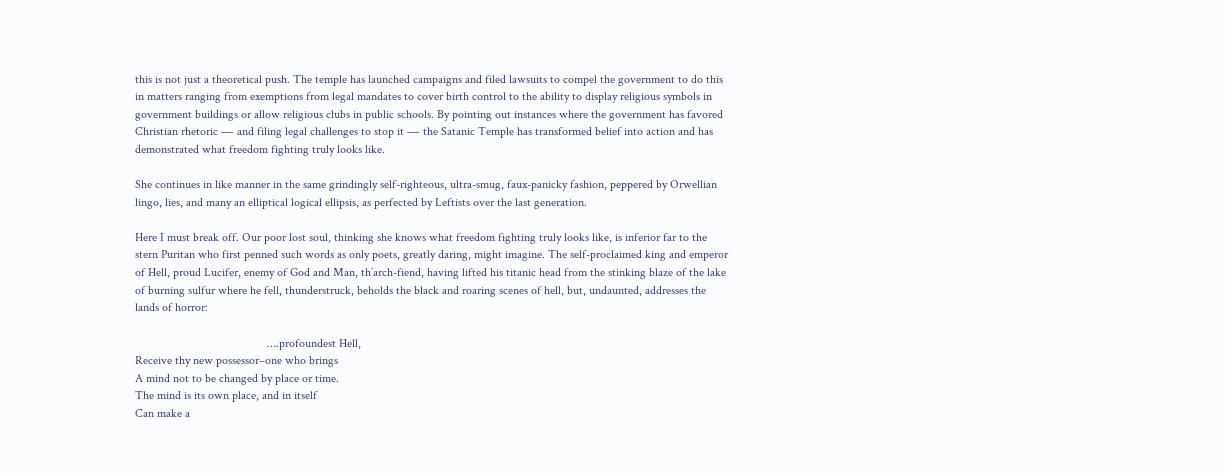this is not just a theoretical push. The temple has launched campaigns and filed lawsuits to compel the government to do this in matters ranging from exemptions from legal mandates to cover birth control to the ability to display religious symbols in government buildings or allow religious clubs in public schools. By pointing out instances where the government has favored Christian rhetoric ― and filing legal challenges to stop it ― the Satanic Temple has transformed belief into action and has demonstrated what freedom fighting truly looks like.

She continues in like manner in the same grindingly self-righteous, ultra-smug, faux-panicky fashion, peppered by Orwellian lingo, lies, and many an elliptical logical ellipsis, as perfected by Leftists over the last generation.

Here I must break off. Our poor lost soul, thinking she knows what freedom fighting truly looks like, is inferior far to the stern Puritan who first penned such words as only poets, greatly daring, might imagine. The self-proclaimed king and emperor of Hell, proud Lucifer, enemy of God and Man, th’arch-fiend, having lifted his titanic head from the stinking blaze of the lake of burning sulfur where he fell, thunderstruck, beholds the black and roaring scenes of hell, but, undaunted, addresses the lands of horror:

                                            ….profoundest Hell,
Receive thy new possessor–one who brings
A mind not to be changed by place or time.
The mind is its own place, and in itself
Can make a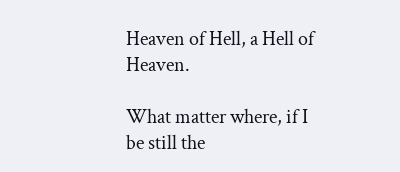Heaven of Hell, a Hell of Heaven.

What matter where, if I be still the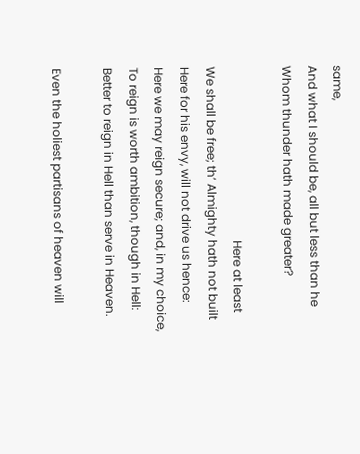same,
And what I should be, all but less than he
Whom thunder hath made greater?

                                                          Here at least
We shall be free; th’ Almighty hath not built
Here for his envy, will not drive us hence:
Here we may reign secure; and, in my choice,
To reign is worth ambition, though in Hell:
Better to reign in Hell than serve in Heaven.

Even the holiest partisans of heaven will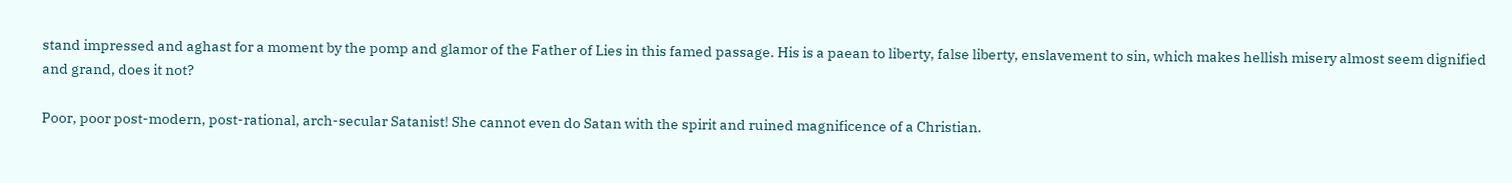stand impressed and aghast for a moment by the pomp and glamor of the Father of Lies in this famed passage. His is a paean to liberty, false liberty, enslavement to sin, which makes hellish misery almost seem dignified and grand, does it not?

Poor, poor post-modern, post-rational, arch-secular Satanist! She cannot even do Satan with the spirit and ruined magnificence of a Christian.